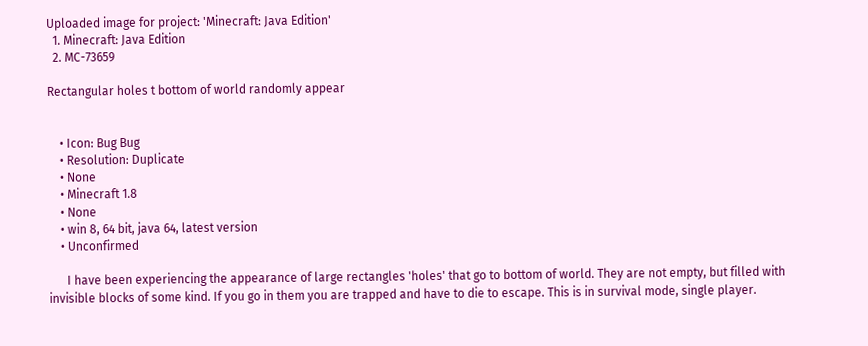Uploaded image for project: 'Minecraft: Java Edition'
  1. Minecraft: Java Edition
  2. MC-73659

Rectangular holes t bottom of world randomly appear


    • Icon: Bug Bug
    • Resolution: Duplicate
    • None
    • Minecraft 1.8
    • None
    • win 8, 64 bit, java 64, latest version
    • Unconfirmed

      I have been experiencing the appearance of large rectangles 'holes' that go to bottom of world. They are not empty, but filled with invisible blocks of some kind. If you go in them you are trapped and have to die to escape. This is in survival mode, single player.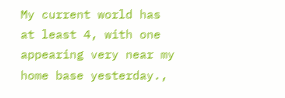My current world has at least 4, with one appearing very near my home base yesterday.,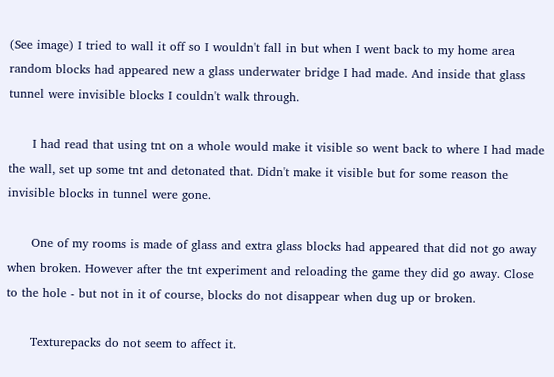(See image) I tried to wall it off so I wouldn't fall in but when I went back to my home area random blocks had appeared new a glass underwater bridge I had made. And inside that glass tunnel were invisible blocks I couldn't walk through.

      I had read that using tnt on a whole would make it visible so went back to where I had made the wall, set up some tnt and detonated that. Didn't make it visible but for some reason the invisible blocks in tunnel were gone.

      One of my rooms is made of glass and extra glass blocks had appeared that did not go away when broken. However after the tnt experiment and reloading the game they did go away. Close to the hole - but not in it of course, blocks do not disappear when dug up or broken.

      Texturepacks do not seem to affect it.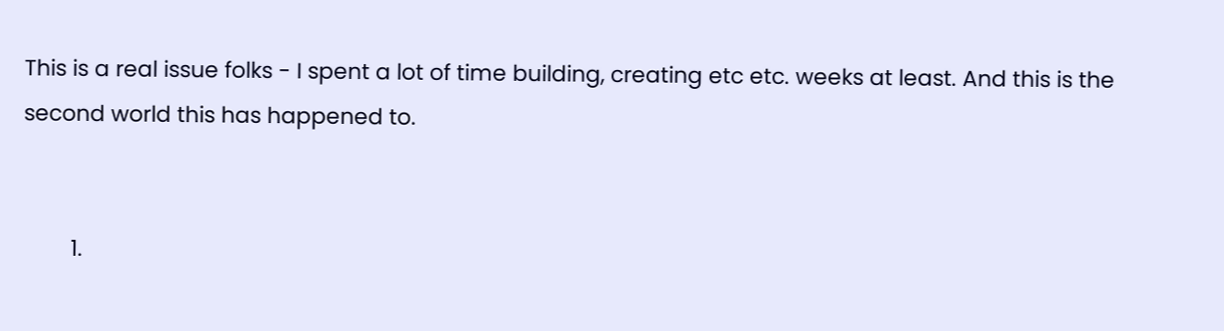This is a real issue folks - I spent a lot of time building, creating etc etc. weeks at least. And this is the second world this has happened to.


        1.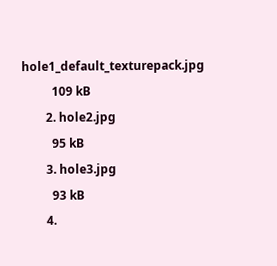hole1_default_texturepack.jpg
          109 kB
        2. hole2.jpg
          95 kB
        3. hole3.jpg
          93 kB
        4.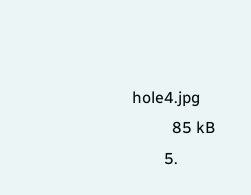hole4.jpg
          85 kB
        5.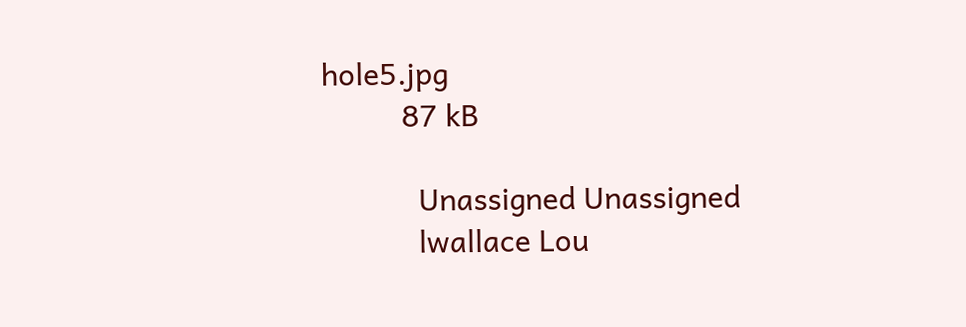hole5.jpg
          87 kB

            Unassigned Unassigned
            lwallace Lou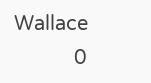Wallace
            0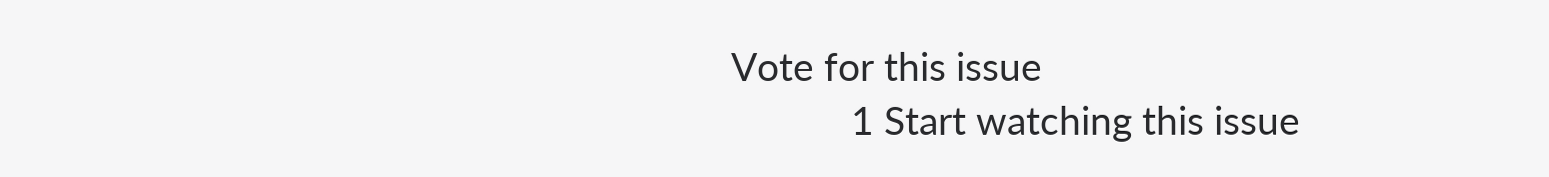Vote for this issue
            1 Start watching this issue